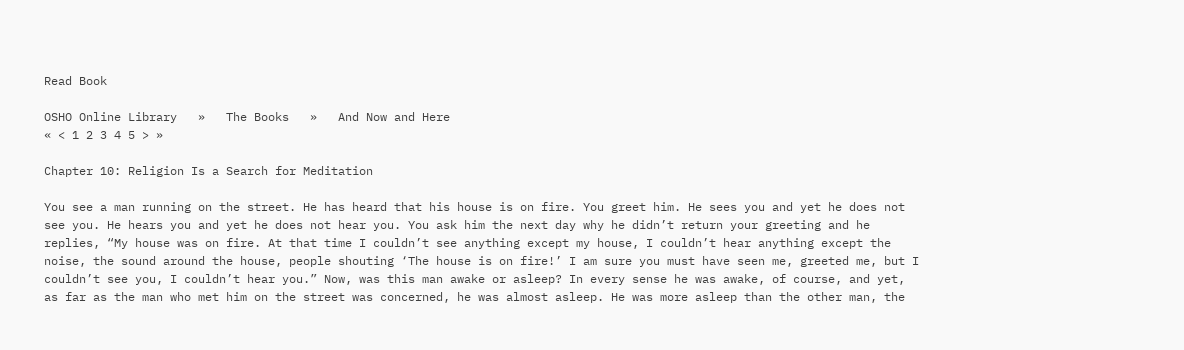Read Book

OSHO Online Library   »   The Books   »   And Now and Here
« < 1 2 3 4 5 > »

Chapter 10: Religion Is a Search for Meditation

You see a man running on the street. He has heard that his house is on fire. You greet him. He sees you and yet he does not see you. He hears you and yet he does not hear you. You ask him the next day why he didn’t return your greeting and he replies, “My house was on fire. At that time I couldn’t see anything except my house, I couldn’t hear anything except the noise, the sound around the house, people shouting ‘The house is on fire!’ I am sure you must have seen me, greeted me, but I couldn’t see you, I couldn’t hear you.” Now, was this man awake or asleep? In every sense he was awake, of course, and yet, as far as the man who met him on the street was concerned, he was almost asleep. He was more asleep than the other man, the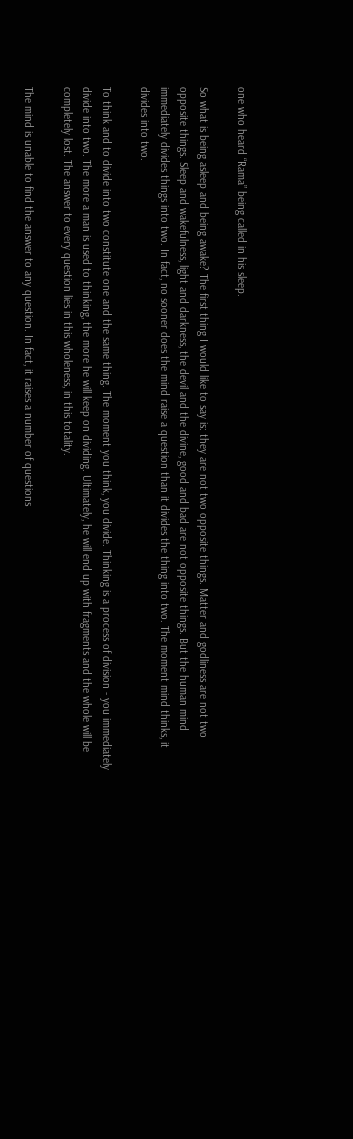one who heard “Rama” being called in his sleep.

So what is being asleep and being awake? The first thing I would like to say is: they are not two opposite things. Matter and godliness are not two opposite things. Sleep and wakefulness, light and darkness, the devil and the divine, good and bad are not opposite things. But the human mind immediately divides things into two. In fact, no sooner does the mind raise a question than it divides the thing into two. The moment mind thinks, it divides into two.

To think and to divide into two constitute one and the same thing. The moment you think, you divide. Thinking is a process of division - you immediately divide into two. The more a man is used to thinking, the more he will keep on dividing. Ultimately, he will end up with fragments and the whole will be completely lost. The answer to every question lies in this wholeness, in this totality.

The mind is unable to find the answer to any question. In fact, it raises a number of questions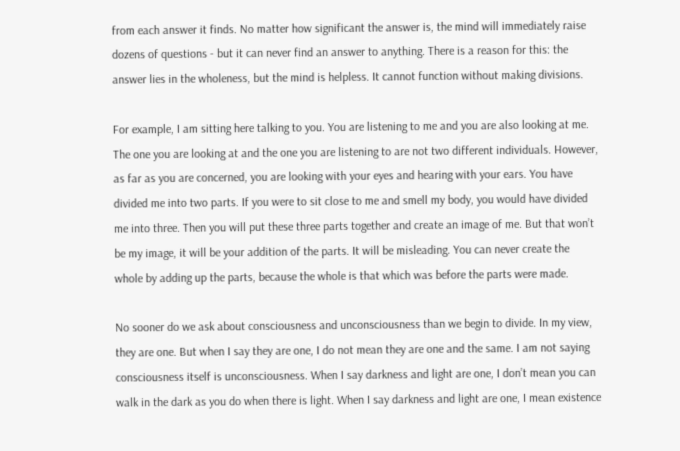from each answer it finds. No matter how significant the answer is, the mind will immediately raise dozens of questions - but it can never find an answer to anything. There is a reason for this: the answer lies in the wholeness, but the mind is helpless. It cannot function without making divisions.

For example, I am sitting here talking to you. You are listening to me and you are also looking at me. The one you are looking at and the one you are listening to are not two different individuals. However, as far as you are concerned, you are looking with your eyes and hearing with your ears. You have divided me into two parts. If you were to sit close to me and smell my body, you would have divided me into three. Then you will put these three parts together and create an image of me. But that won’t be my image, it will be your addition of the parts. It will be misleading. You can never create the whole by adding up the parts, because the whole is that which was before the parts were made.

No sooner do we ask about consciousness and unconsciousness than we begin to divide. In my view, they are one. But when I say they are one, I do not mean they are one and the same. I am not saying consciousness itself is unconsciousness. When I say darkness and light are one, I don’t mean you can walk in the dark as you do when there is light. When I say darkness and light are one, I mean existence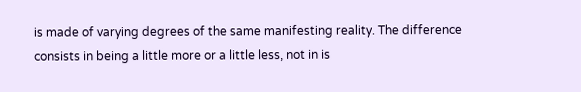is made of varying degrees of the same manifesting reality. The difference consists in being a little more or a little less, not in is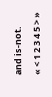and is-not.

« < 1 2 3 4 5 > »